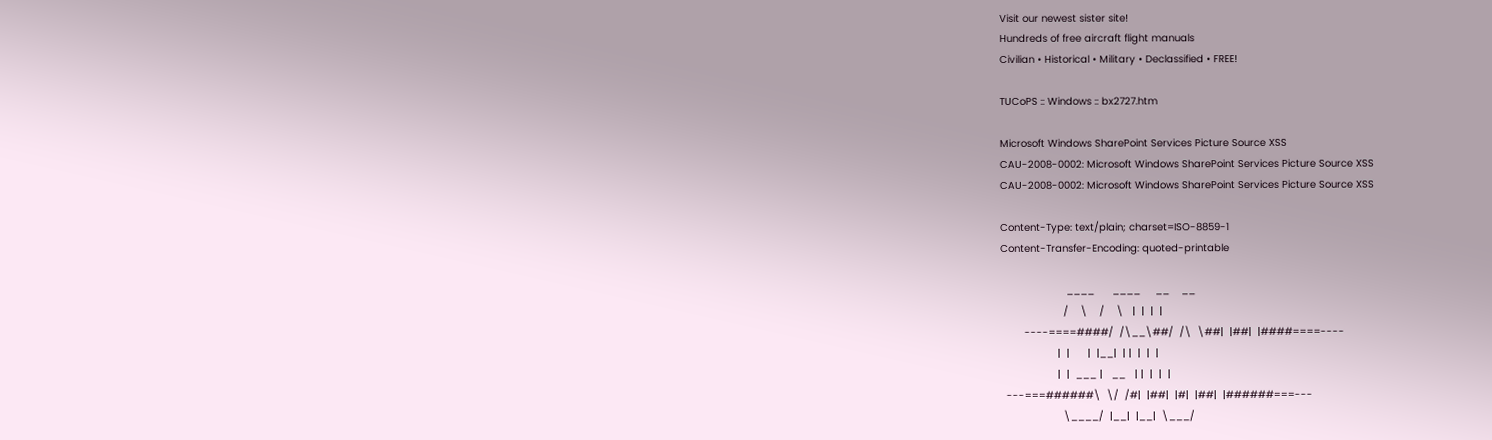Visit our newest sister site!
Hundreds of free aircraft flight manuals
Civilian • Historical • Military • Declassified • FREE!

TUCoPS :: Windows :: bx2727.htm

Microsoft Windows SharePoint Services Picture Source XSS
CAU-2008-0002: Microsoft Windows SharePoint Services Picture Source XSS
CAU-2008-0002: Microsoft Windows SharePoint Services Picture Source XSS

Content-Type: text/plain; charset=ISO-8859-1
Content-Transfer-Encoding: quoted-printable

                      ____      ____     __    __
                     /    \    /    \   |  |  |  |
        ----====####/  /\__\##/  /\  \##|  |##|  |####====----
                   |  |      |  |__|  | |  |  |  |
                   |  |  ___ |   __   | |  |  |  |
  ---===######\  \/  /#|  |##|  |#|  |##|  |######===---
                     \____/  |__|  |__|  \___/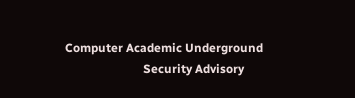Computer Academic Underground
                          Security Advisory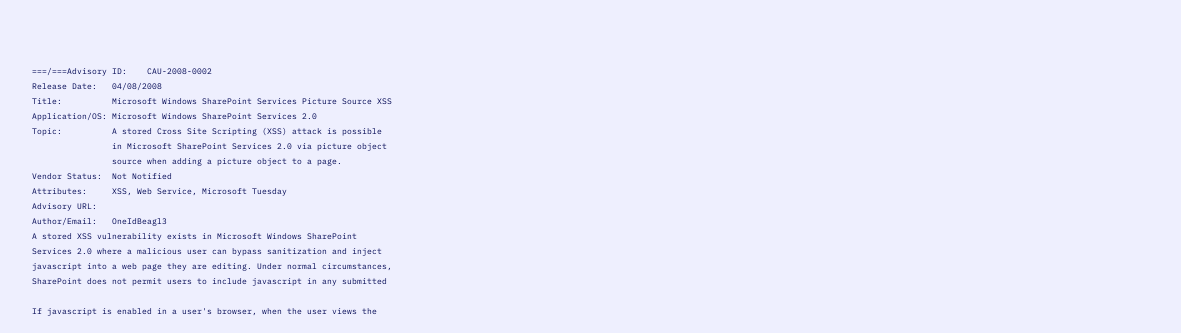===/===Advisory ID:    CAU-2008-0002
Release Date:   04/08/2008
Title:          Microsoft Windows SharePoint Services Picture Source XSS
Application/OS: Microsoft Windows SharePoint Services 2.0
Topic:          A stored Cross Site Scripting (XSS) attack is possible
                in Microsoft SharePoint Services 2.0 via picture object
                source when adding a picture object to a page.
Vendor Status:  Not Notified
Attributes:     XSS, Web Service, Microsoft Tuesday
Advisory URL:
Author/Email:   OneIdBeagl3
A stored XSS vulnerability exists in Microsoft Windows SharePoint
Services 2.0 where a malicious user can bypass sanitization and inject
javascript into a web page they are editing. Under normal circumstances,
SharePoint does not permit users to include javascript in any submitted

If javascript is enabled in a user's browser, when the user views the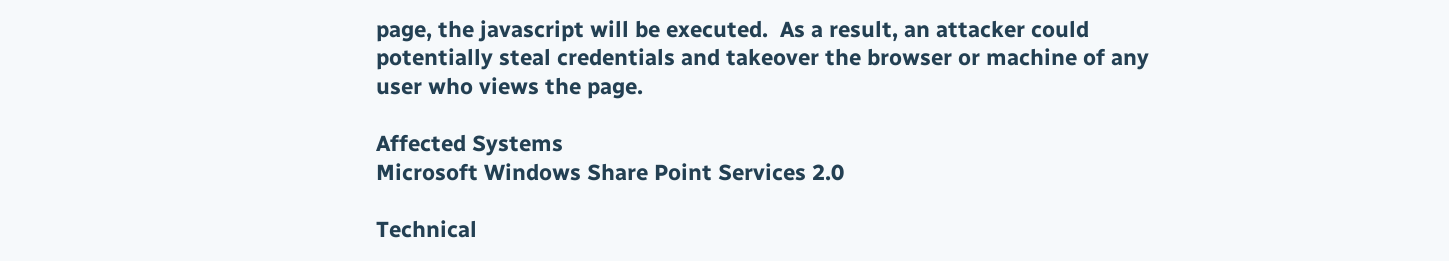page, the javascript will be executed.  As a result, an attacker could
potentially steal credentials and takeover the browser or machine of any
user who views the page.

Affected Systems
Microsoft Windows Share Point Services 2.0

Technical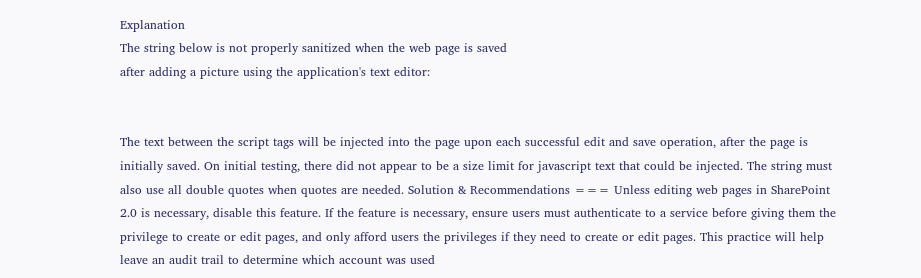Explanation
The string below is not properly sanitized when the web page is saved
after adding a picture using the application's text editor:


The text between the script tags will be injected into the page upon each successful edit and save operation, after the page is initially saved. On initial testing, there did not appear to be a size limit for javascript text that could be injected. The string must also use all double quotes when quotes are needed. Solution & Recommendations === Unless editing web pages in SharePoint 2.0 is necessary, disable this feature. If the feature is necessary, ensure users must authenticate to a service before giving them the privilege to create or edit pages, and only afford users the privileges if they need to create or edit pages. This practice will help leave an audit trail to determine which account was used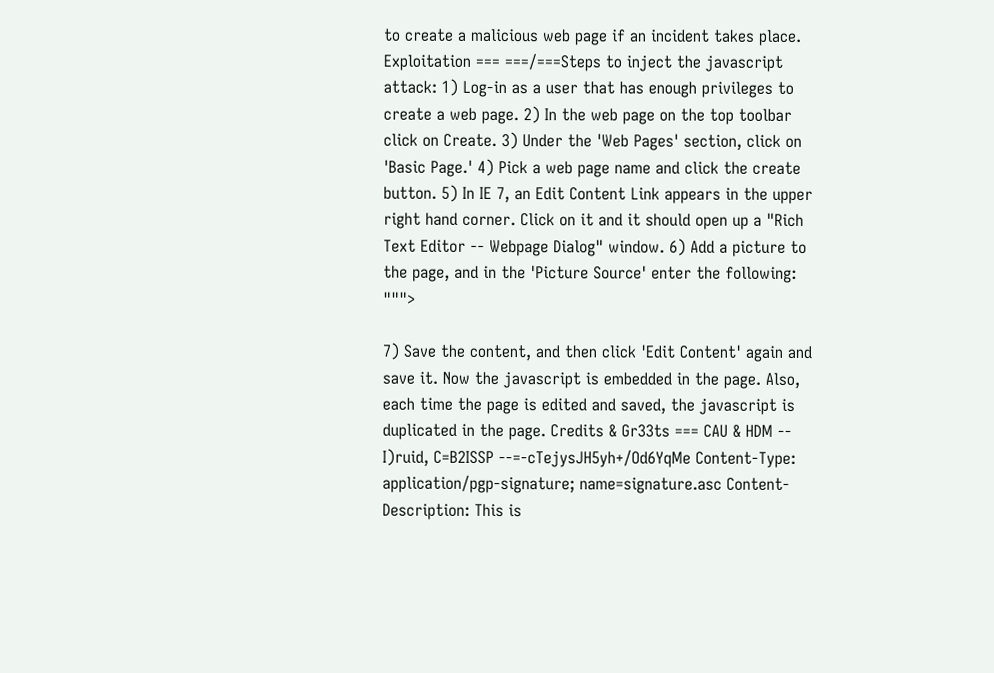to create a malicious web page if an incident takes place. Exploitation === ===/===Steps to inject the javascript attack: 1) Log-in as a user that has enough privileges to create a web page. 2) In the web page on the top toolbar click on Create. 3) Under the 'Web Pages' section, click on 'Basic Page.' 4) Pick a web page name and click the create button. 5) In IE 7, an Edit Content Link appears in the upper right hand corner. Click on it and it should open up a "Rich Text Editor -- Webpage Dialog" window. 6) Add a picture to the page, and in the 'Picture Source' enter the following: """>

7) Save the content, and then click 'Edit Content' again and save it. Now the javascript is embedded in the page. Also, each time the page is edited and saved, the javascript is duplicated in the page. Credits & Gr33ts === CAU & HDM -- I)ruid, C=B2ISSP --=-cTejysJH5yh+/Od6YqMe Content-Type: application/pgp-signature; name=signature.asc Content-Description: This is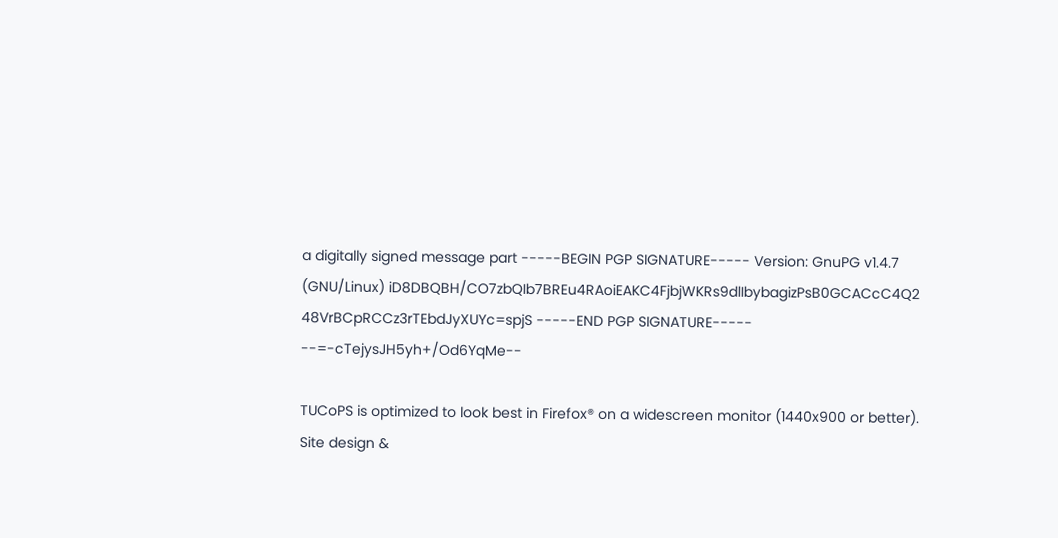a digitally signed message part -----BEGIN PGP SIGNATURE----- Version: GnuPG v1.4.7 (GNU/Linux) iD8DBQBH/CO7zbQIb7BREu4RAoiEAKC4FjbjWKRs9dlIbybagizPsB0GCACcC4Q2 48VrBCpRCCz3rTEbdJyXUYc=spjS -----END PGP SIGNATURE----- --=-cTejysJH5yh+/Od6YqMe--

TUCoPS is optimized to look best in Firefox® on a widescreen monitor (1440x900 or better).
Site design &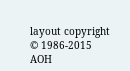layout copyright © 1986-2015 AOH